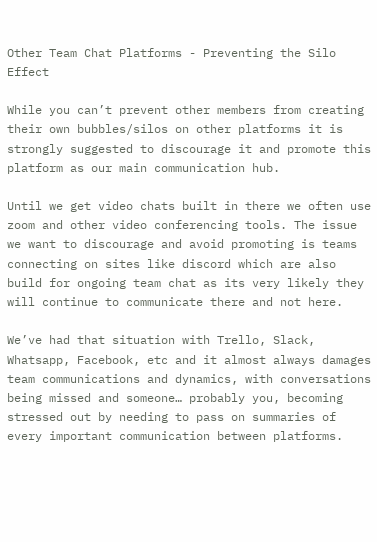Other Team Chat Platforms - Preventing the Silo Effect

While you can’t prevent other members from creating their own bubbles/silos on other platforms it is strongly suggested to discourage it and promote this platform as our main communication hub.

Until we get video chats built in there we often use zoom and other video conferencing tools. The issue we want to discourage and avoid promoting is teams connecting on sites like discord which are also build for ongoing team chat as its very likely they will continue to communicate there and not here.

We’ve had that situation with Trello, Slack, Whatsapp, Facebook, etc and it almost always damages team communications and dynamics, with conversations being missed and someone… probably you, becoming stressed out by needing to pass on summaries of every important communication between platforms.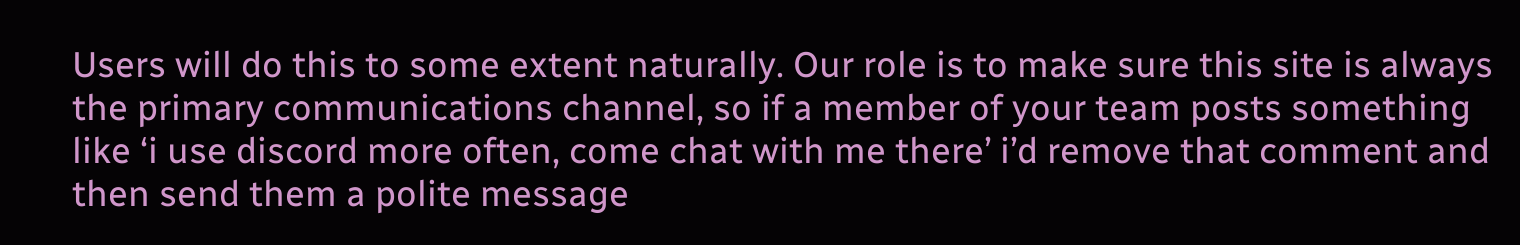Users will do this to some extent naturally. Our role is to make sure this site is always the primary communications channel, so if a member of your team posts something like ‘i use discord more often, come chat with me there’ i’d remove that comment and then send them a polite message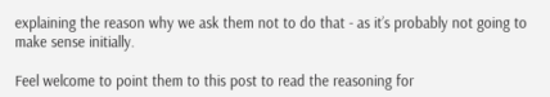explaining the reason why we ask them not to do that - as it’s probably not going to make sense initially.

Feel welcome to point them to this post to read the reasoning for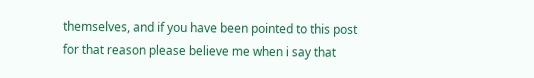themselves, and if you have been pointed to this post for that reason please believe me when i say that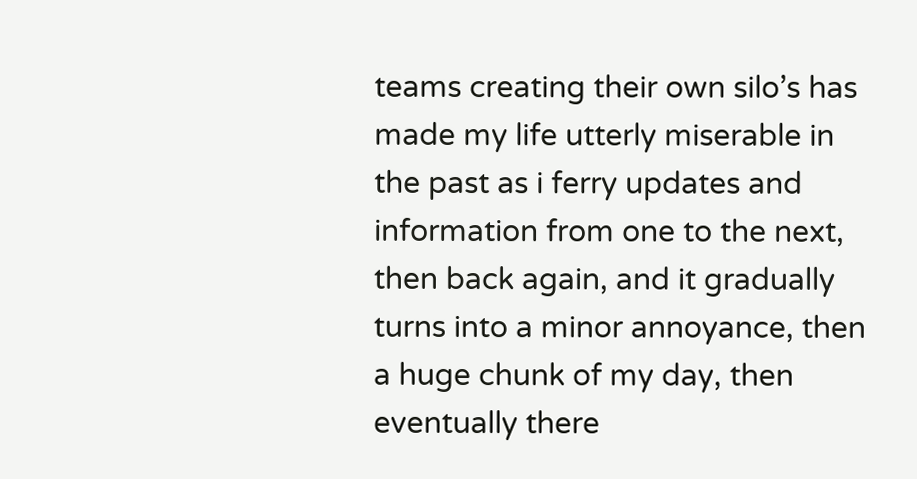teams creating their own silo’s has made my life utterly miserable in the past as i ferry updates and information from one to the next, then back again, and it gradually turns into a minor annoyance, then a huge chunk of my day, then eventually there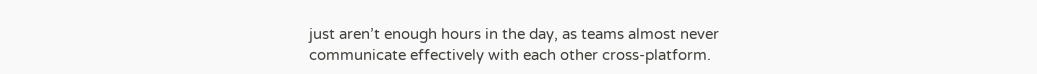just aren’t enough hours in the day, as teams almost never communicate effectively with each other cross-platform.